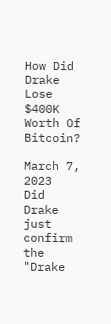How Did Drake Lose $400K Worth Of Bitcoin?

March 7, 2023
Did Drake just confirm the "Drake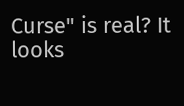Curse" is real? It looks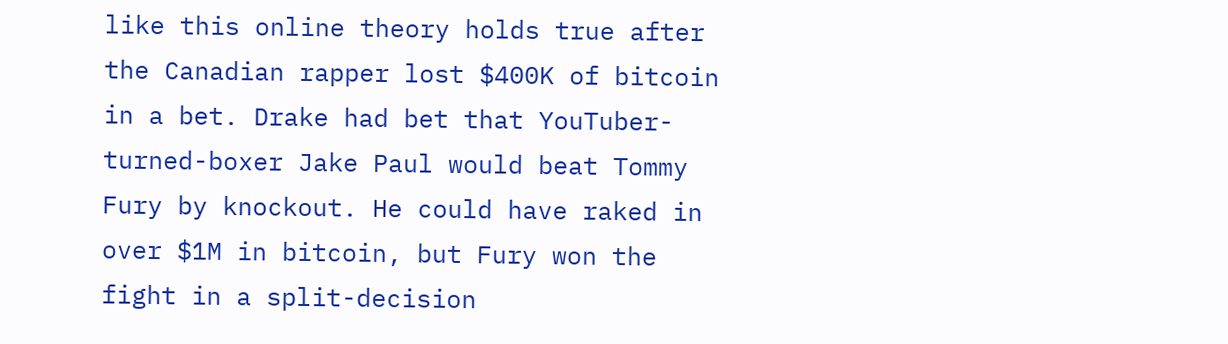like this online theory holds true after the Canadian rapper lost $400K of bitcoin in a bet. Drake had bet that YouTuber-turned-boxer Jake Paul would beat Tommy Fury by knockout. He could have raked in over $1M in bitcoin, but Fury won the fight in a split-decision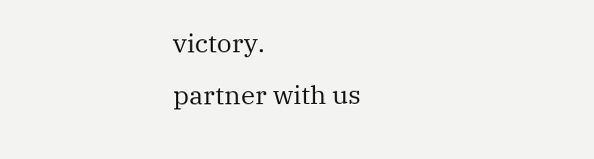victory.
partner with us